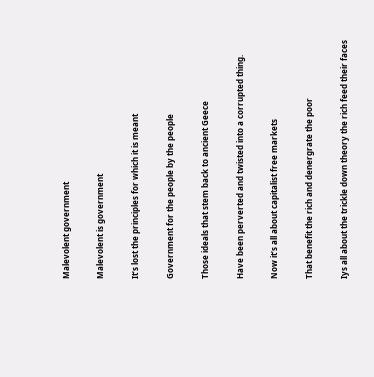Malevolent government

Malevolent is government

It’s lost the principles for which it is meant

Government for the people by the people

Those ideals that stem back to ancient Geece

Have been perverted and twisted into a corrupted thing.

Now it’s all about capitalist free markets

That benefit the rich and denergrate the poor

Iys all about the trickle down theory the rich feed their faces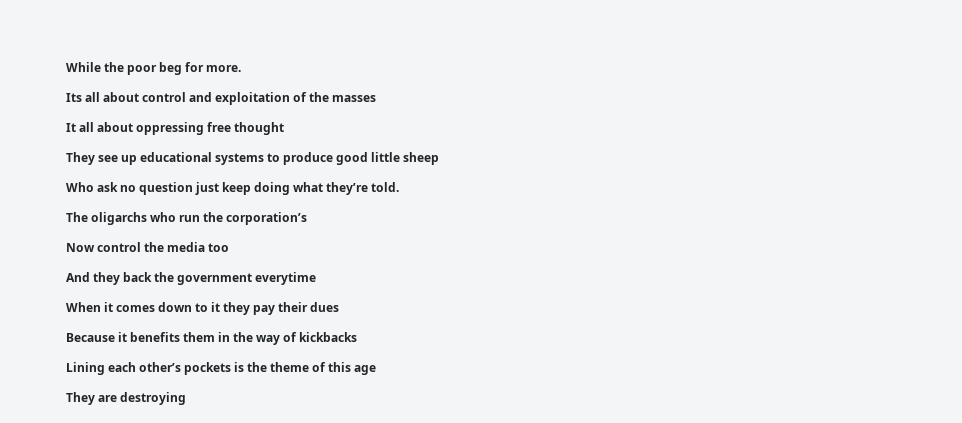While the poor beg for more.

Its all about control and exploitation of the masses

It all about oppressing free thought

They see up educational systems to produce good little sheep

Who ask no question just keep doing what they’re told.

The oligarchs who run the corporation’s

Now control the media too

And they back the government everytime

When it comes down to it they pay their dues

Because it benefits them in the way of kickbacks

Lining each other’s pockets is the theme of this age

They are destroying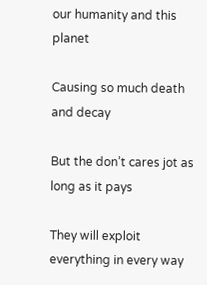our humanity and this planet

Causing so much death and decay

But the don’t cares jot as long as it pays

They will exploit everything in every way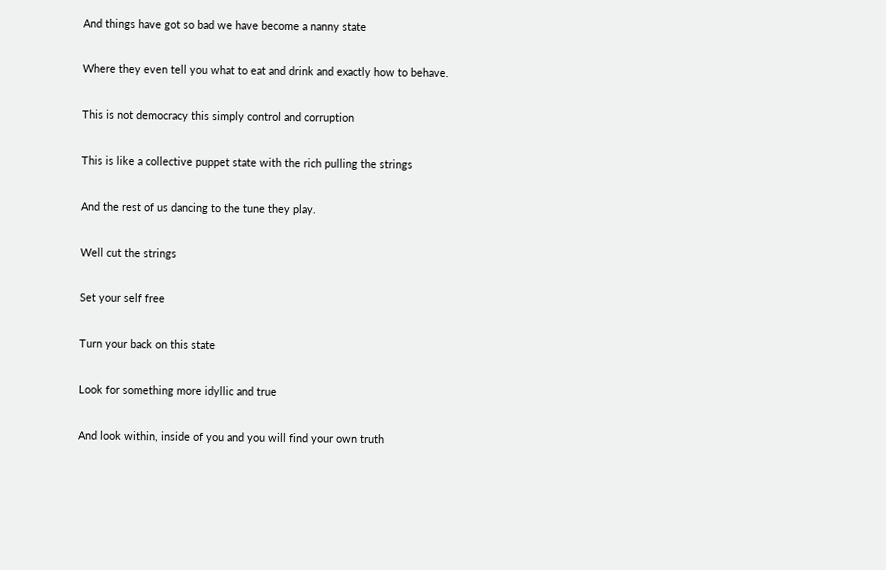And things have got so bad we have become a nanny state

Where they even tell you what to eat and drink and exactly how to behave.

This is not democracy this simply control and corruption

This is like a collective puppet state with the rich pulling the strings

And the rest of us dancing to the tune they play.

Well cut the strings

Set your self free

Turn your back on this state

Look for something more idyllic and true

And look within, inside of you and you will find your own truth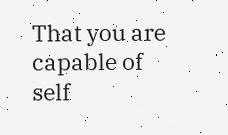That you are capable of self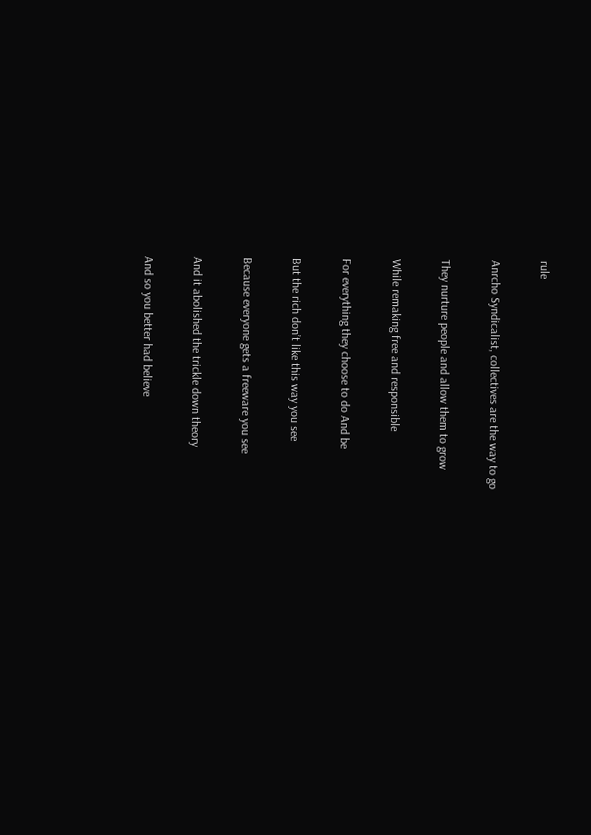rule

Anrcho Syndicalist, collectives are the way to go

They nurture people and allow them to grow

While remaking free and responsible

For everything they choose to do And be

But the rich don’t like this way you see

Because everyone gets a freeware you see

And it abolished the trickle down theory

And so you better had believe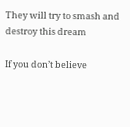They will try to smash and destroy this dream

If you don’t believe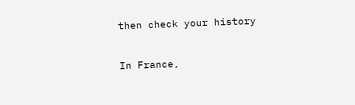then check your history

In France,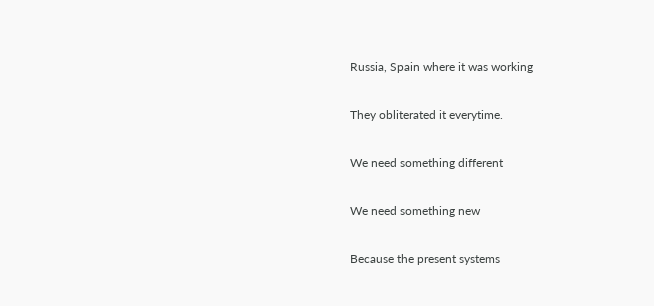Russia, Spain where it was working

They obliterated it everytime.

We need something different

We need something new

Because the present systems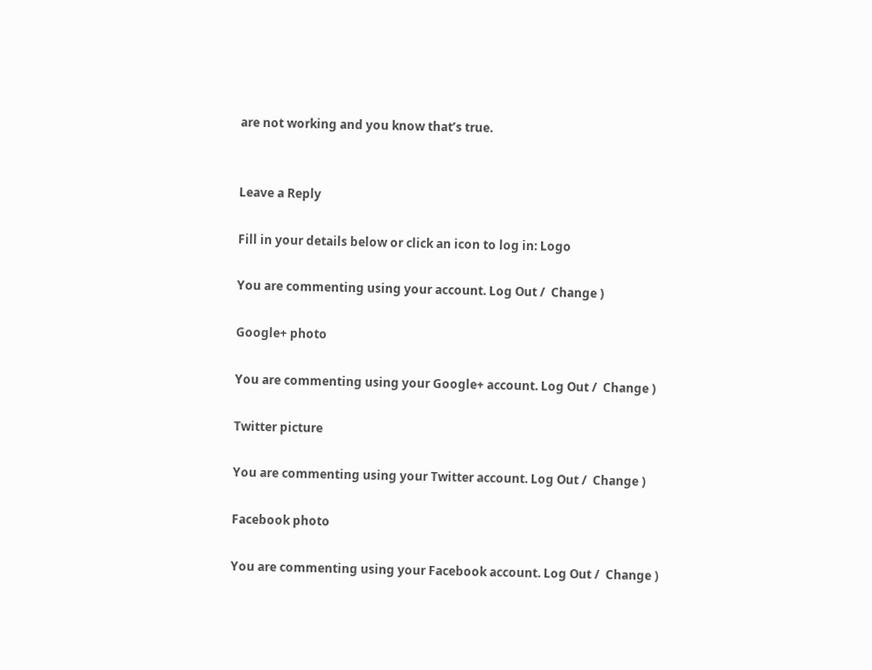are not working and you know that’s true.


Leave a Reply

Fill in your details below or click an icon to log in: Logo

You are commenting using your account. Log Out /  Change )

Google+ photo

You are commenting using your Google+ account. Log Out /  Change )

Twitter picture

You are commenting using your Twitter account. Log Out /  Change )

Facebook photo

You are commenting using your Facebook account. Log Out /  Change )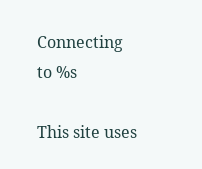Connecting to %s

This site uses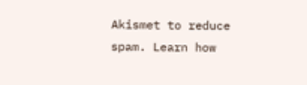Akismet to reduce spam. Learn how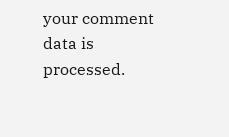your comment data is processed.